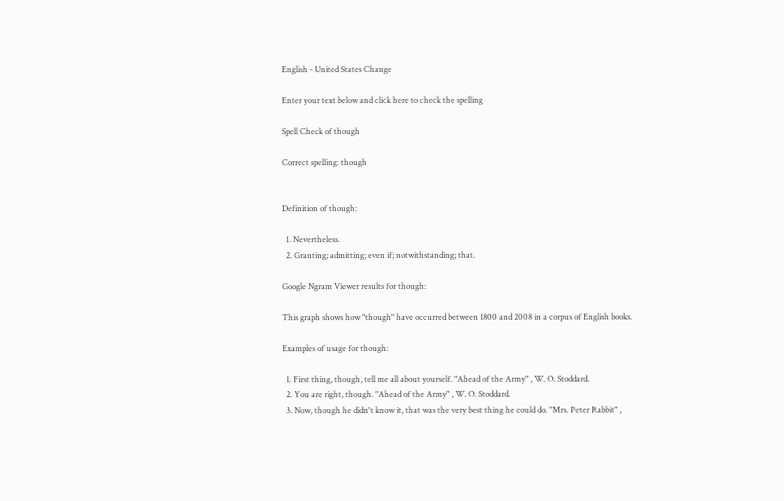English - United States Change

Enter your text below and click here to check the spelling

Spell Check of though

Correct spelling: though


Definition of though:

  1. Nevertheless.
  2. Granting; admitting; even if; notwithstanding; that.

Google Ngram Viewer results for though:

This graph shows how "though" have occurred between 1800 and 2008 in a corpus of English books.

Examples of usage for though:

  1. First thing, though, tell me all about yourself. "Ahead of the Army" , W. O. Stoddard.
  2. You are right, though. "Ahead of the Army" , W. O. Stoddard.
  3. Now, though he didn't know it, that was the very best thing he could do. "Mrs. Peter Rabbit" ,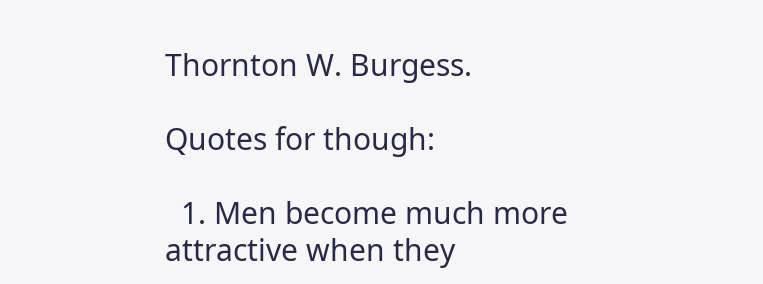Thornton W. Burgess.

Quotes for though:

  1. Men become much more attractive when they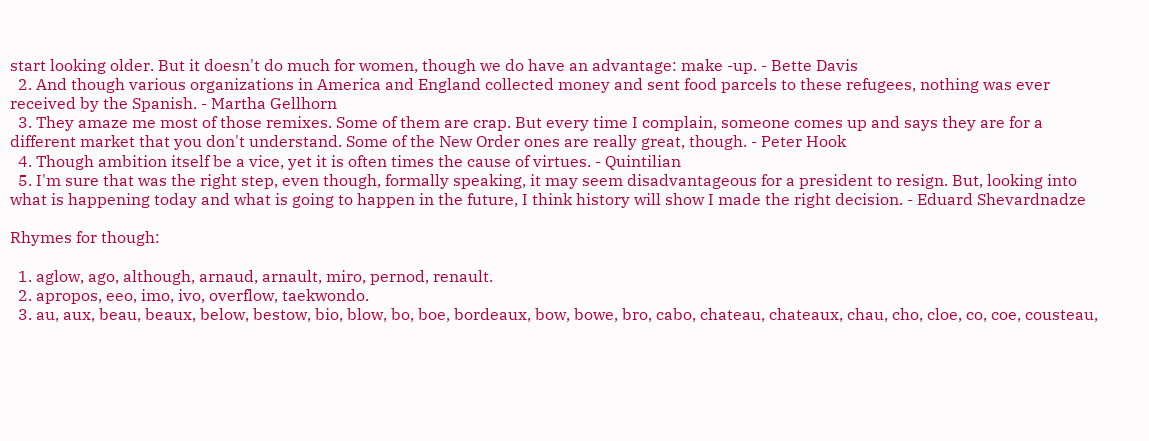start looking older. But it doesn't do much for women, though we do have an advantage: make -up. - Bette Davis
  2. And though various organizations in America and England collected money and sent food parcels to these refugees, nothing was ever received by the Spanish. - Martha Gellhorn
  3. They amaze me most of those remixes. Some of them are crap. But every time I complain, someone comes up and says they are for a different market that you don't understand. Some of the New Order ones are really great, though. - Peter Hook
  4. Though ambition itself be a vice, yet it is often times the cause of virtues. - Quintilian
  5. I'm sure that was the right step, even though, formally speaking, it may seem disadvantageous for a president to resign. But, looking into what is happening today and what is going to happen in the future, I think history will show I made the right decision. - Eduard Shevardnadze

Rhymes for though:

  1. aglow, ago, although, arnaud, arnault, miro, pernod, renault.
  2. apropos, eeo, imo, ivo, overflow, taekwondo.
  3. au, aux, beau, beaux, below, bestow, bio, blow, bo, boe, bordeaux, bow, bowe, bro, cabo, chateau, chateaux, chau, cho, cloe, co, coe, cousteau,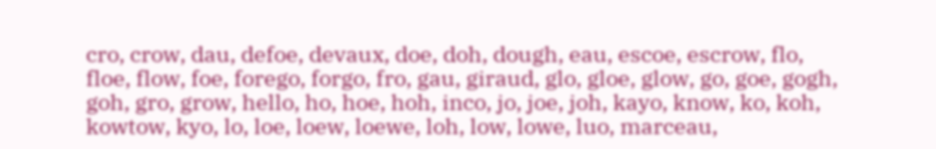cro, crow, dau, defoe, devaux, doe, doh, dough, eau, escoe, escrow, flo, floe, flow, foe, forego, forgo, fro, gau, giraud, glo, gloe, glow, go, goe, gogh, goh, gro, grow, hello, ho, hoe, hoh, inco, jo, joe, joh, kayo, know, ko, koh, kowtow, kyo, lo, loe, loew, loewe, loh, low, lowe, luo, marceau,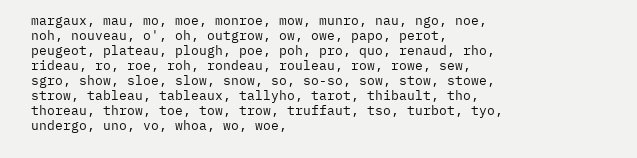margaux, mau, mo, moe, monroe, mow, munro, nau, ngo, noe, noh, nouveau, o', oh, outgrow, ow, owe, papo, perot, peugeot, plateau, plough, poe, poh, pro, quo, renaud, rho, rideau, ro, roe, roh, rondeau, rouleau, row, rowe, sew, sgro, show, sloe, slow, snow, so, so-so, sow, stow, stowe, strow, tableau, tableaux, tallyho, tarot, thibault, tho, thoreau, throw, toe, tow, trow, truffaut, tso, turbot, tyo, undergo, uno, vo, whoa, wo, woe,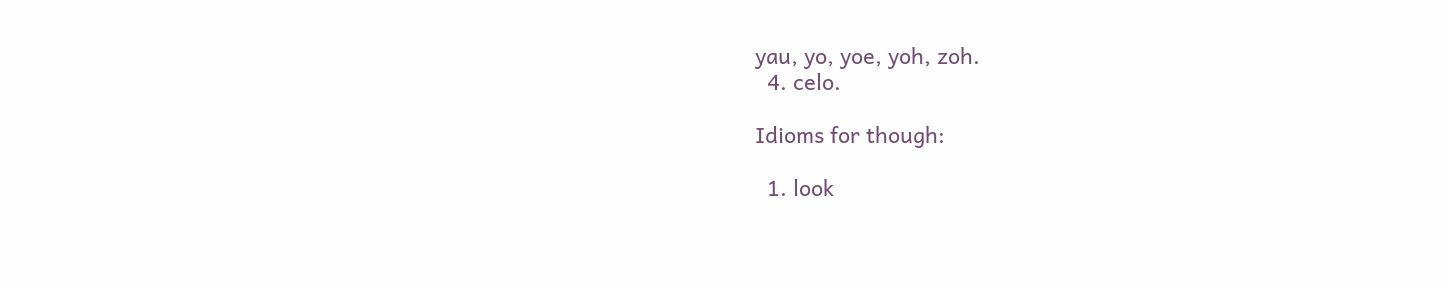yau, yo, yoe, yoh, zoh.
  4. celo.

Idioms for though:

  1. look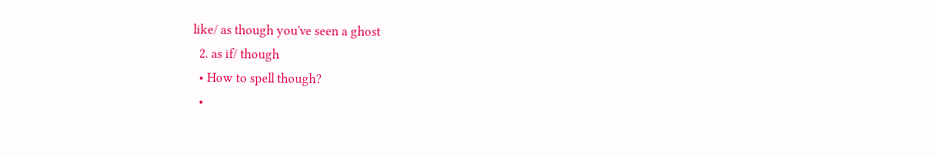like/ as though you've seen a ghost
  2. as if/ though
  • How to spell though?
  •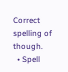Correct spelling of though.
  • Spell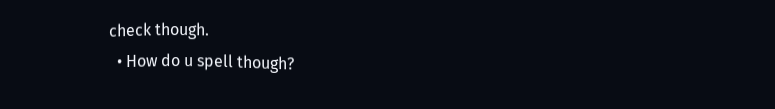check though.
  • How do u spell though?